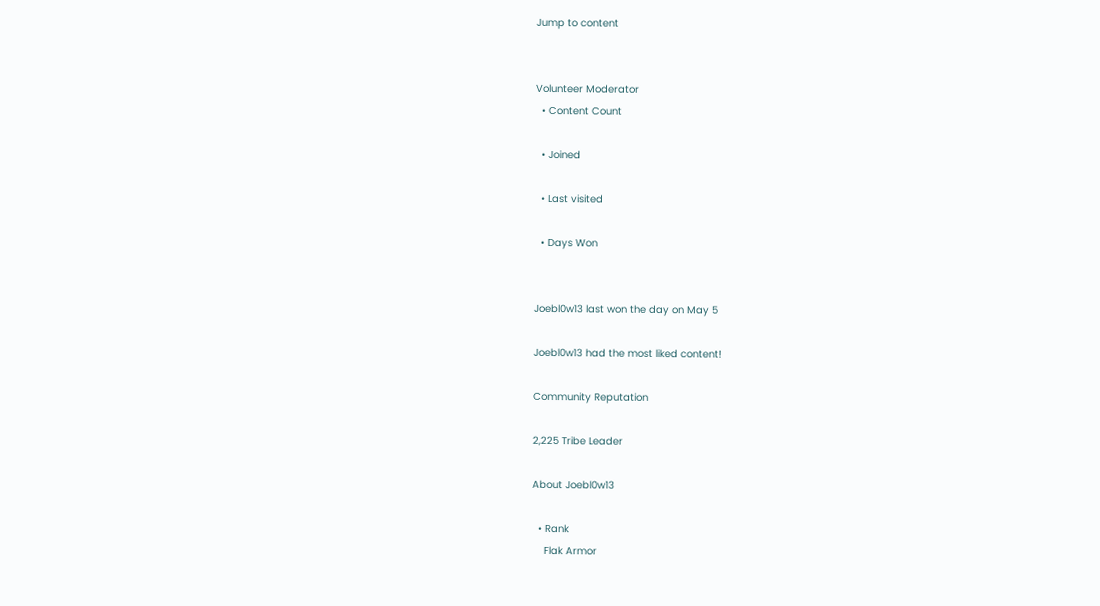Jump to content


Volunteer Moderator
  • Content Count

  • Joined

  • Last visited

  • Days Won


Joebl0w13 last won the day on May 5

Joebl0w13 had the most liked content!

Community Reputation

2,225 Tribe Leader

About Joebl0w13

  • Rank
    Flak Armor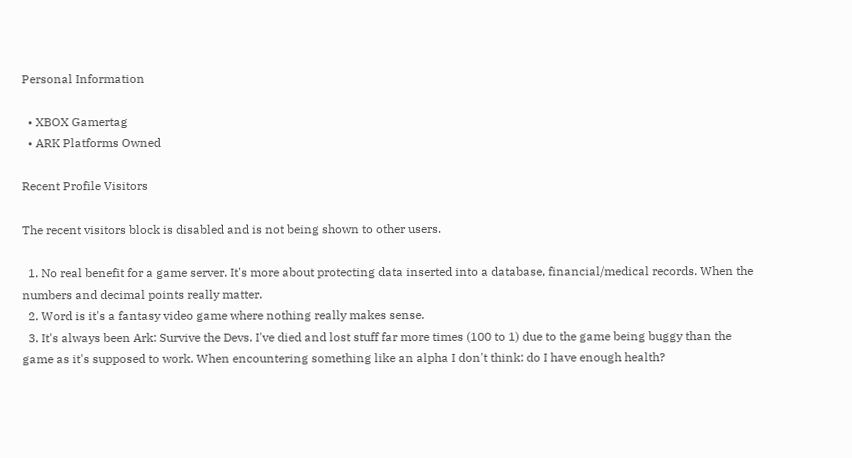Personal Information

  • XBOX Gamertag
  • ARK Platforms Owned

Recent Profile Visitors

The recent visitors block is disabled and is not being shown to other users.

  1. No real benefit for a game server. It's more about protecting data inserted into a database, financial/medical records. When the numbers and decimal points really matter.
  2. Word is it's a fantasy video game where nothing really makes sense.
  3. It's always been Ark: Survive the Devs. I've died and lost stuff far more times (100 to 1) due to the game being buggy than the game as it's supposed to work. When encountering something like an alpha I don't think: do I have enough health?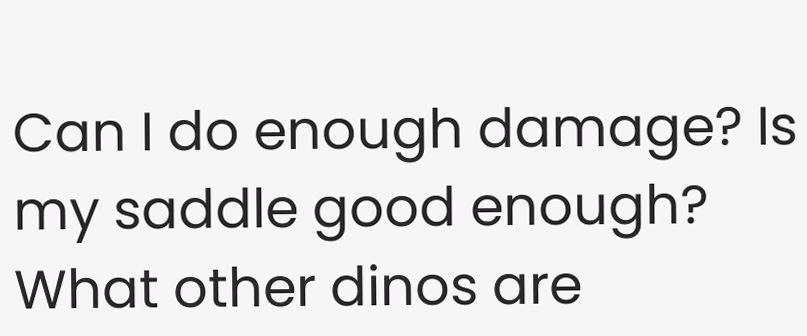Can I do enough damage? Is my saddle good enough? What other dinos are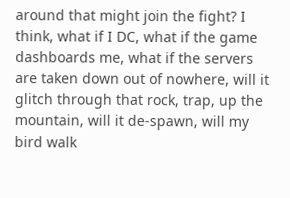around that might join the fight? I think, what if I DC, what if the game dashboards me, what if the servers are taken down out of nowhere, will it glitch through that rock, trap, up the mountain, will it de-spawn, will my bird walk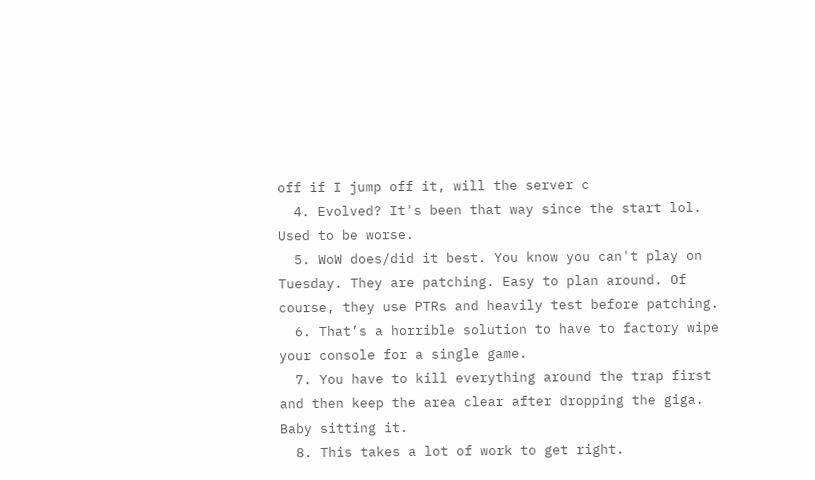off if I jump off it, will the server c
  4. Evolved? It's been that way since the start lol. Used to be worse.
  5. WoW does/did it best. You know you can't play on Tuesday. They are patching. Easy to plan around. Of course, they use PTRs and heavily test before patching.
  6. That’s a horrible solution to have to factory wipe your console for a single game.
  7. You have to kill everything around the trap first and then keep the area clear after dropping the giga. Baby sitting it.
  8. This takes a lot of work to get right.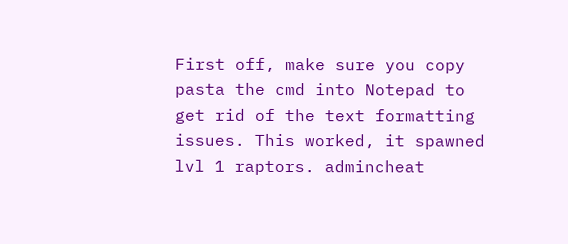First off, make sure you copy pasta the cmd into Notepad to get rid of the text formatting issues. This worked, it spawned lvl 1 raptors. admincheat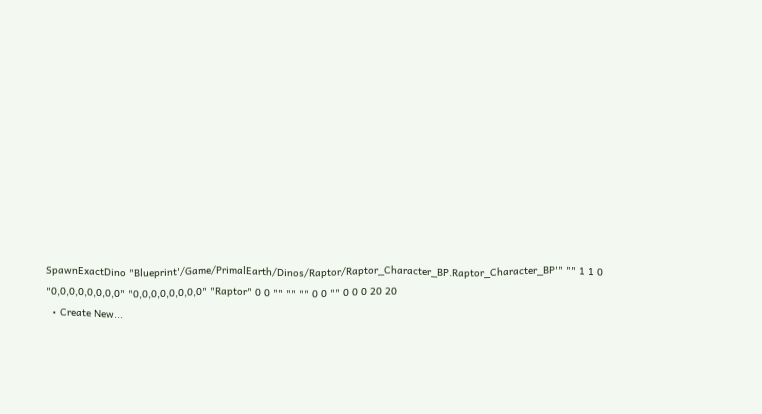SpawnExactDino "Blueprint'/Game/PrimalEarth/Dinos/Raptor/Raptor_Character_BP.Raptor_Character_BP'" "" 1 1 0 "0,0,0,0,0,0,0,0" "0,0,0,0,0,0,0,0" "Raptor" 0 0 "" "" "" 0 0 "" 0 0 0 20 20
  • Create New...